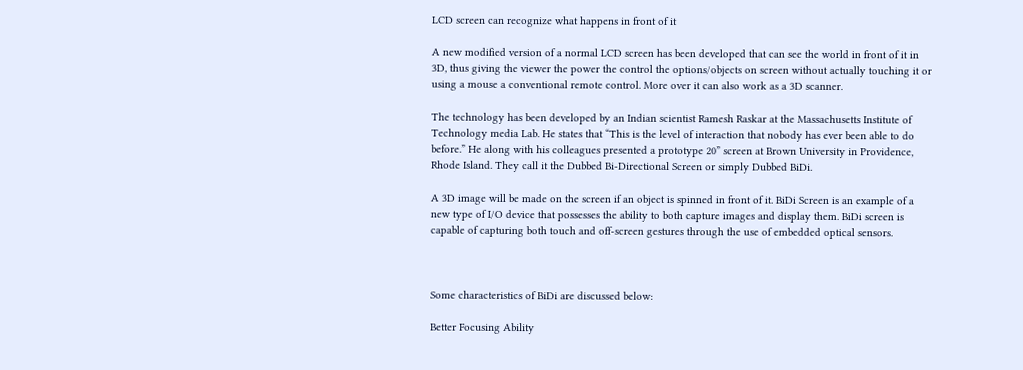LCD screen can recognize what happens in front of it

A new modified version of a normal LCD screen has been developed that can see the world in front of it in 3D, thus giving the viewer the power the control the options/objects on screen without actually touching it or using a mouse a conventional remote control. More over it can also work as a 3D scanner.

The technology has been developed by an Indian scientist Ramesh Raskar at the Massachusetts Institute of Technology media Lab. He states that “This is the level of interaction that nobody has ever been able to do before.” He along with his colleagues presented a prototype 20” screen at Brown University in Providence, Rhode Island. They call it the Dubbed Bi-Directional Screen or simply Dubbed BiDi.

A 3D image will be made on the screen if an object is spinned in front of it. BiDi Screen is an example of a new type of I/O device that possesses the ability to both capture images and display them. BiDi screen is capable of capturing both touch and off-screen gestures through the use of embedded optical sensors.



Some characteristics of BiDi are discussed below:

Better Focusing Ability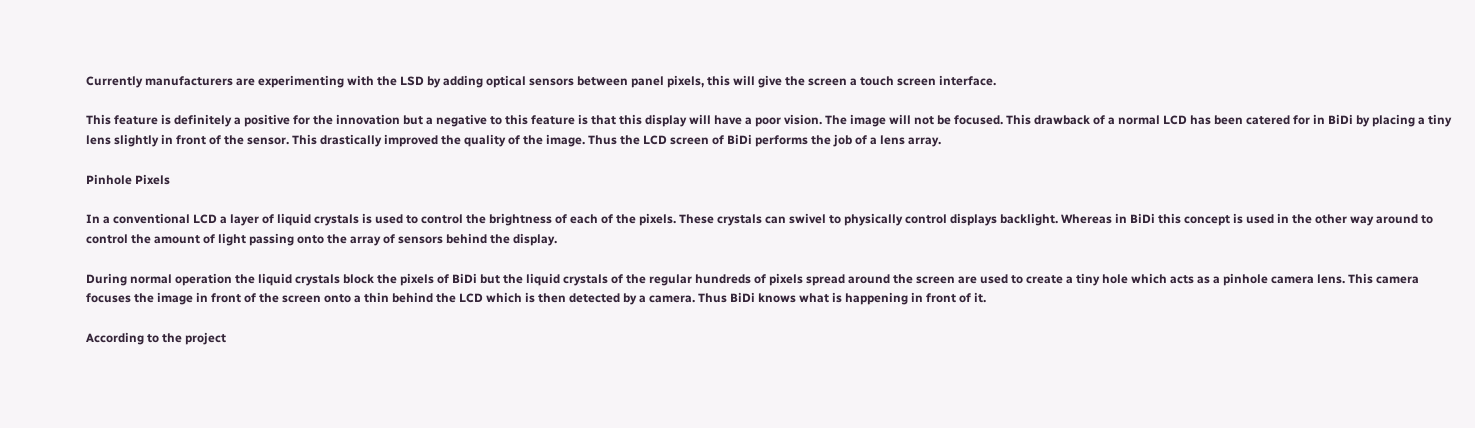Currently manufacturers are experimenting with the LSD by adding optical sensors between panel pixels, this will give the screen a touch screen interface.

This feature is definitely a positive for the innovation but a negative to this feature is that this display will have a poor vision. The image will not be focused. This drawback of a normal LCD has been catered for in BiDi by placing a tiny lens slightly in front of the sensor. This drastically improved the quality of the image. Thus the LCD screen of BiDi performs the job of a lens array.

Pinhole Pixels

In a conventional LCD a layer of liquid crystals is used to control the brightness of each of the pixels. These crystals can swivel to physically control displays backlight. Whereas in BiDi this concept is used in the other way around to control the amount of light passing onto the array of sensors behind the display.

During normal operation the liquid crystals block the pixels of BiDi but the liquid crystals of the regular hundreds of pixels spread around the screen are used to create a tiny hole which acts as a pinhole camera lens. This camera focuses the image in front of the screen onto a thin behind the LCD which is then detected by a camera. Thus BiDi knows what is happening in front of it.

According to the project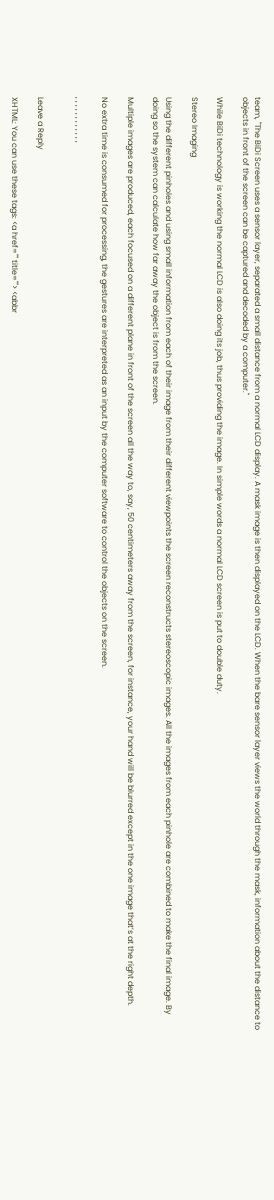team, "The BiDi Screen uses a sensor layer, separated a small distance from a normal LCD display. A mask image is then displayed on the LCD. When the bare sensor layer views the world through the mask, information about the distance to objects in front of the screen can be captured and decoded by a computer."

While BiDi technology is working the normal LCD is also doing its job, thus providing the image. In simple words a normal LCD screen is put to double duty.

Stereo Imaging

Using the different pinholes and using small information from each of their image from their different viewpoints the screen reconstructs stereoscopic images. All the images from each pinhole are combined to make the final image. By doing so the system can calculate how far away the object is from the screen.

Multiple images are produced, each focused on a different plane in front of the screen all the way to, say, 50 centimeters away from the screen, for instance, your hand will be blurred except in the one image that’s at the right depth.

No extra time is consumed for processing, the gestures are interpreted as an input by the computer software to control the objects on the screen.

, , , , , , , , , , , ,


Leave a Reply

XHTML: You can use these tags: <a href="" title=""> <abbr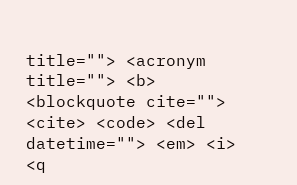title=""> <acronym title=""> <b> <blockquote cite=""> <cite> <code> <del datetime=""> <em> <i> <q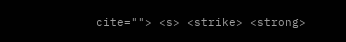cite=""> <s> <strike> <strong>